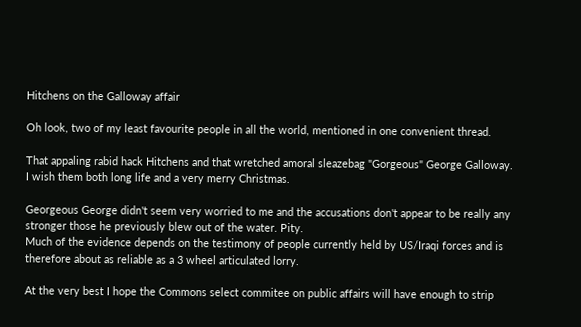Hitchens on the Galloway affair

Oh look, two of my least favourite people in all the world, mentioned in one convenient thread.

That appaling rabid hack Hitchens and that wretched amoral sleazebag "Gorgeous" George Galloway. I wish them both long life and a very merry Christmas.

Georgeous George didn't seem very worried to me and the accusations don't appear to be really any stronger those he previously blew out of the water. Pity.
Much of the evidence depends on the testimony of people currently held by US/Iraqi forces and is therefore about as reliable as a 3 wheel articulated lorry.

At the very best I hope the Commons select commitee on public affairs will have enough to strip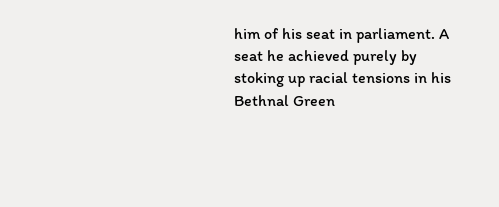him of his seat in parliament. A seat he achieved purely by stoking up racial tensions in his Bethnal Green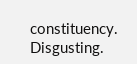constituency. Disgusting.